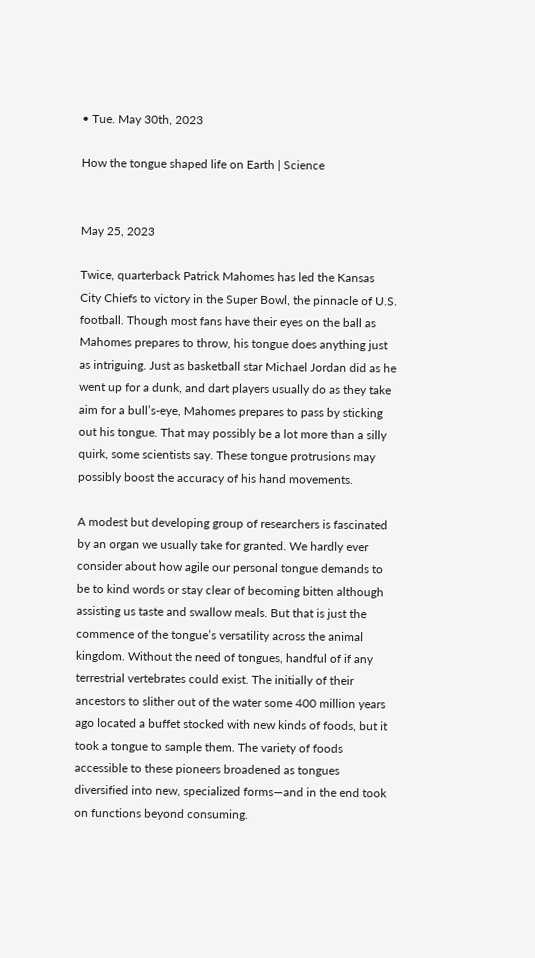• Tue. May 30th, 2023

How the tongue shaped life on Earth | Science


May 25, 2023

Twice, quarterback Patrick Mahomes has led the Kansas City Chiefs to victory in the Super Bowl, the pinnacle of U.S. football. Though most fans have their eyes on the ball as Mahomes prepares to throw, his tongue does anything just as intriguing. Just as basketball star Michael Jordan did as he went up for a dunk, and dart players usually do as they take aim for a bull’s-eye, Mahomes prepares to pass by sticking out his tongue. That may possibly be a lot more than a silly quirk, some scientists say. These tongue protrusions may possibly boost the accuracy of his hand movements.

A modest but developing group of researchers is fascinated by an organ we usually take for granted. We hardly ever consider about how agile our personal tongue demands to be to kind words or stay clear of becoming bitten although assisting us taste and swallow meals. But that is just the commence of the tongue’s versatility across the animal kingdom. Without the need of tongues, handful of if any terrestrial vertebrates could exist. The initially of their ancestors to slither out of the water some 400 million years ago located a buffet stocked with new kinds of foods, but it took a tongue to sample them. The variety of foods accessible to these pioneers broadened as tongues diversified into new, specialized forms—and in the end took on functions beyond consuming.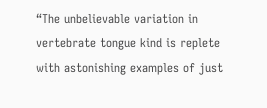“The unbelievable variation in vertebrate tongue kind is replete with astonishing examples of just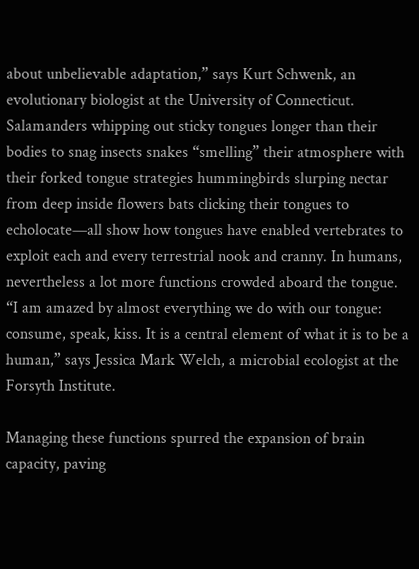about unbelievable adaptation,” says Kurt Schwenk, an evolutionary biologist at the University of Connecticut. Salamanders whipping out sticky tongues longer than their bodies to snag insects snakes “smelling” their atmosphere with their forked tongue strategies hummingbirds slurping nectar from deep inside flowers bats clicking their tongues to echolocate—all show how tongues have enabled vertebrates to exploit each and every terrestrial nook and cranny. In humans, nevertheless a lot more functions crowded aboard the tongue. “I am amazed by almost everything we do with our tongue: consume, speak, kiss. It is a central element of what it is to be a human,” says Jessica Mark Welch, a microbial ecologist at the Forsyth Institute.

Managing these functions spurred the expansion of brain capacity, paving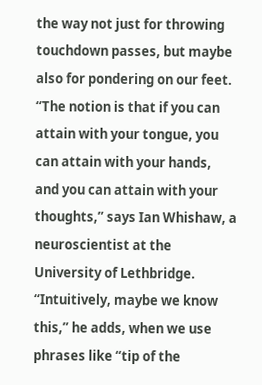the way not just for throwing touchdown passes, but maybe also for pondering on our feet. “The notion is that if you can attain with your tongue, you can attain with your hands, and you can attain with your thoughts,” says Ian Whishaw, a neuroscientist at the University of Lethbridge. “Intuitively, maybe we know this,” he adds, when we use phrases like “tip of the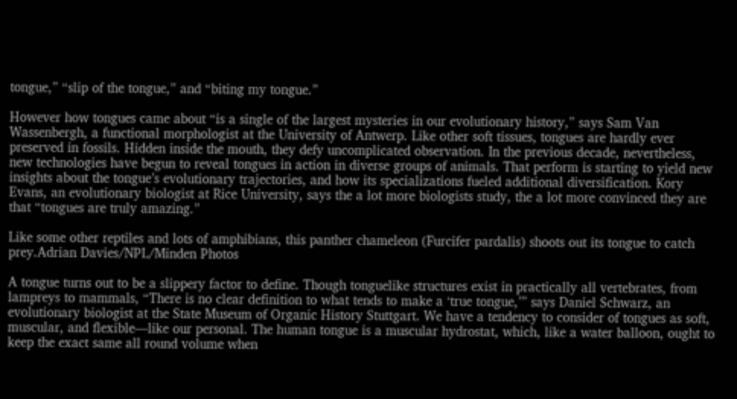tongue,” “slip of the tongue,” and “biting my tongue.”

However how tongues came about “is a single of the largest mysteries in our evolutionary history,” says Sam Van Wassenbergh, a functional morphologist at the University of Antwerp. Like other soft tissues, tongues are hardly ever preserved in fossils. Hidden inside the mouth, they defy uncomplicated observation. In the previous decade, nevertheless, new technologies have begun to reveal tongues in action in diverse groups of animals. That perform is starting to yield new insights about the tongue’s evolutionary trajectories, and how its specializations fueled additional diversification. Kory Evans, an evolutionary biologist at Rice University, says the a lot more biologists study, the a lot more convinced they are that “tongues are truly amazing.”

Like some other reptiles and lots of amphibians, this panther chameleon (Furcifer pardalis) shoots out its tongue to catch prey.Adrian Davies/NPL/Minden Photos

A tongue turns out to be a slippery factor to define. Though tonguelike structures exist in practically all vertebrates, from lampreys to mammals, “There is no clear definition to what tends to make a ‘true tongue,’” says Daniel Schwarz, an evolutionary biologist at the State Museum of Organic History Stuttgart. We have a tendency to consider of tongues as soft, muscular, and flexible—like our personal. The human tongue is a muscular hydrostat, which, like a water balloon, ought to keep the exact same all round volume when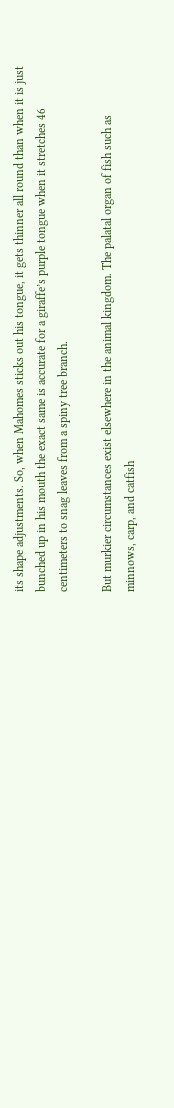its shape adjustments. So, when Mahomes sticks out his tongue, it gets thinner all round than when it is just bunched up in his mouth the exact same is accurate for a giraffe’s purple tongue when it stretches 46 centimeters to snag leaves from a spiny tree branch.

But murkier circumstances exist elsewhere in the animal kingdom. The palatal organ of fish such as minnows, carp, and catfish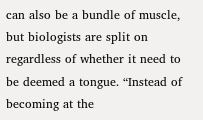can also be a bundle of muscle, but biologists are split on regardless of whether it need to be deemed a tongue. “Instead of becoming at the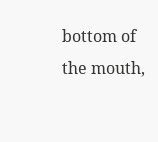bottom of the mouth,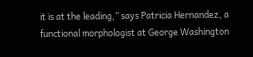it is at the leading,” says Patricia Hernandez, a functional morphologist at George Washington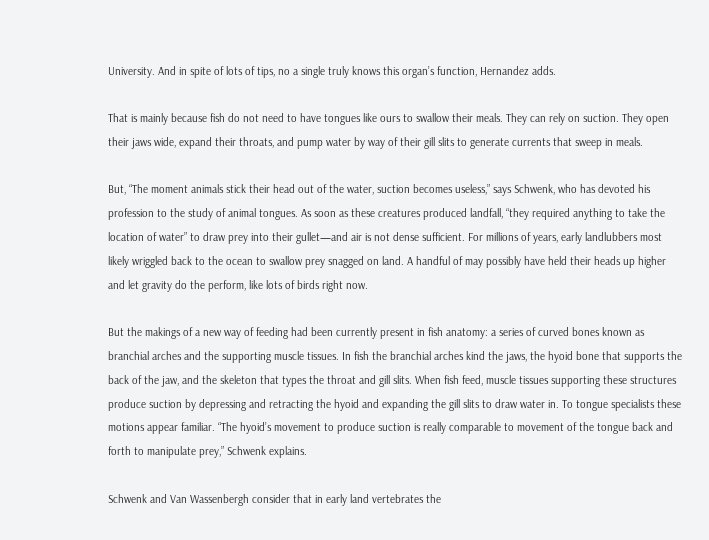University. And in spite of lots of tips, no a single truly knows this organ’s function, Hernandez adds.

That is mainly because fish do not need to have tongues like ours to swallow their meals. They can rely on suction. They open their jaws wide, expand their throats, and pump water by way of their gill slits to generate currents that sweep in meals.

But, “The moment animals stick their head out of the water, suction becomes useless,” says Schwenk, who has devoted his profession to the study of animal tongues. As soon as these creatures produced landfall, “they required anything to take the location of water” to draw prey into their gullet—and air is not dense sufficient. For millions of years, early landlubbers most likely wriggled back to the ocean to swallow prey snagged on land. A handful of may possibly have held their heads up higher and let gravity do the perform, like lots of birds right now.

But the makings of a new way of feeding had been currently present in fish anatomy: a series of curved bones known as branchial arches and the supporting muscle tissues. In fish the branchial arches kind the jaws, the hyoid bone that supports the back of the jaw, and the skeleton that types the throat and gill slits. When fish feed, muscle tissues supporting these structures produce suction by depressing and retracting the hyoid and expanding the gill slits to draw water in. To tongue specialists these motions appear familiar. “The hyoid’s movement to produce suction is really comparable to movement of the tongue back and forth to manipulate prey,” Schwenk explains.

Schwenk and Van Wassenbergh consider that in early land vertebrates the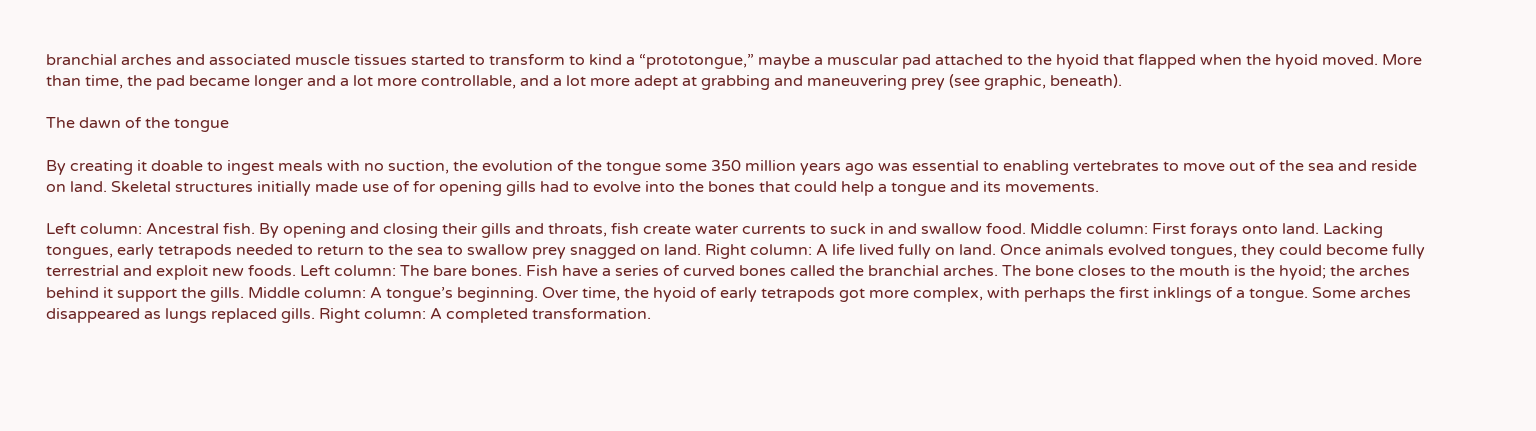branchial arches and associated muscle tissues started to transform to kind a “prototongue,” maybe a muscular pad attached to the hyoid that flapped when the hyoid moved. More than time, the pad became longer and a lot more controllable, and a lot more adept at grabbing and maneuvering prey (see graphic, beneath).

The dawn of the tongue

By creating it doable to ingest meals with no suction, the evolution of the tongue some 350 million years ago was essential to enabling vertebrates to move out of the sea and reside on land. Skeletal structures initially made use of for opening gills had to evolve into the bones that could help a tongue and its movements.

Left column: Ancestral fish. By opening and closing their gills and throats, fish create water currents to suck in and swallow food. Middle column: First forays onto land. Lacking tongues, early tetrapods needed to return to the sea to swallow prey snagged on land. Right column: A life lived fully on land. Once animals evolved tongues, they could become fully terrestrial and exploit new foods. Left column: The bare bones. Fish have a series of curved bones called the branchial arches. The bone closes to the mouth is the hyoid; the arches behind it support the gills. Middle column: A tongue’s beginning. Over time, the hyoid of early tetrapods got more complex, with perhaps the first inklings of a tongue. Some arches disappeared as lungs replaced gills. Right column: A completed transformation.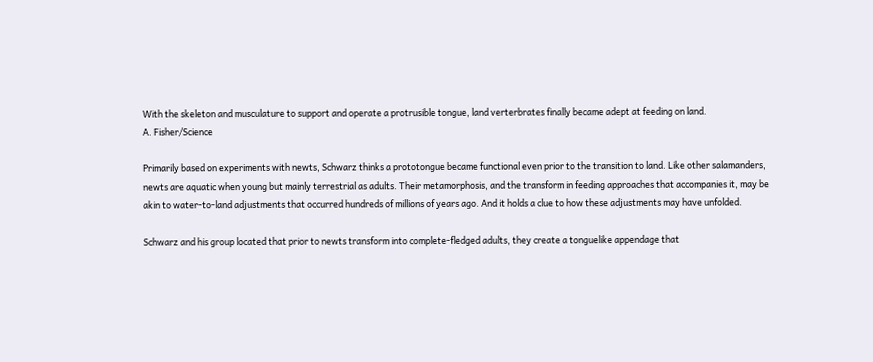With the skeleton and musculature to support and operate a protrusible tongue, land verterbrates finally became adept at feeding on land.
A. Fisher/Science

Primarily based on experiments with newts, Schwarz thinks a prototongue became functional even prior to the transition to land. Like other salamanders, newts are aquatic when young but mainly terrestrial as adults. Their metamorphosis, and the transform in feeding approaches that accompanies it, may be akin to water-to-land adjustments that occurred hundreds of millions of years ago. And it holds a clue to how these adjustments may have unfolded.

Schwarz and his group located that prior to newts transform into complete-fledged adults, they create a tonguelike appendage that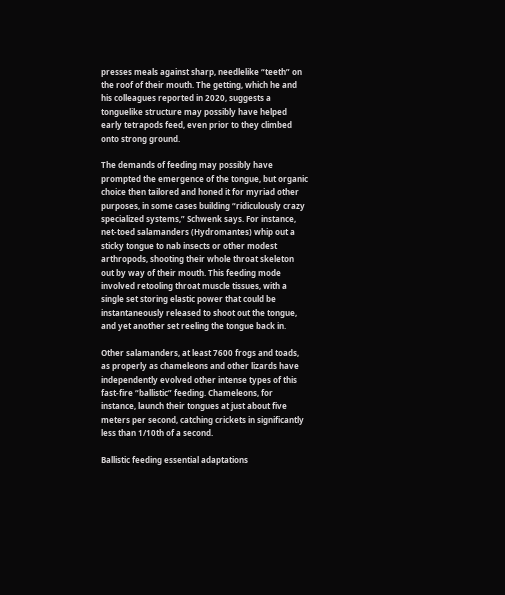presses meals against sharp, needlelike “teeth” on the roof of their mouth. The getting, which he and his colleagues reported in 2020, suggests a tonguelike structure may possibly have helped early tetrapods feed, even prior to they climbed onto strong ground.

The demands of feeding may possibly have prompted the emergence of the tongue, but organic choice then tailored and honed it for myriad other purposes, in some cases building “ridiculously crazy specialized systems,” Schwenk says. For instance, net-toed salamanders (Hydromantes) whip out a sticky tongue to nab insects or other modest arthropods, shooting their whole throat skeleton out by way of their mouth. This feeding mode involved retooling throat muscle tissues, with a single set storing elastic power that could be instantaneously released to shoot out the tongue, and yet another set reeling the tongue back in.

Other salamanders, at least 7600 frogs and toads, as properly as chameleons and other lizards have independently evolved other intense types of this fast-fire “ballistic” feeding. Chameleons, for instance, launch their tongues at just about five meters per second, catching crickets in significantly less than 1/10th of a second.

Ballistic feeding essential adaptations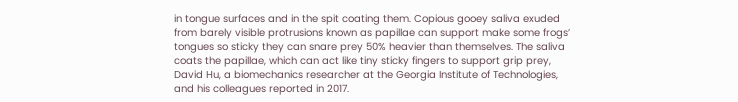in tongue surfaces and in the spit coating them. Copious gooey saliva exuded from barely visible protrusions known as papillae can support make some frogs’ tongues so sticky they can snare prey 50% heavier than themselves. The saliva coats the papillae, which can act like tiny sticky fingers to support grip prey, David Hu, a biomechanics researcher at the Georgia Institute of Technologies, and his colleagues reported in 2017.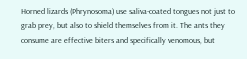Horned lizards (Phrynosoma) use saliva-coated tongues not just to grab prey, but also to shield themselves from it. The ants they consume are effective biters and specifically venomous, but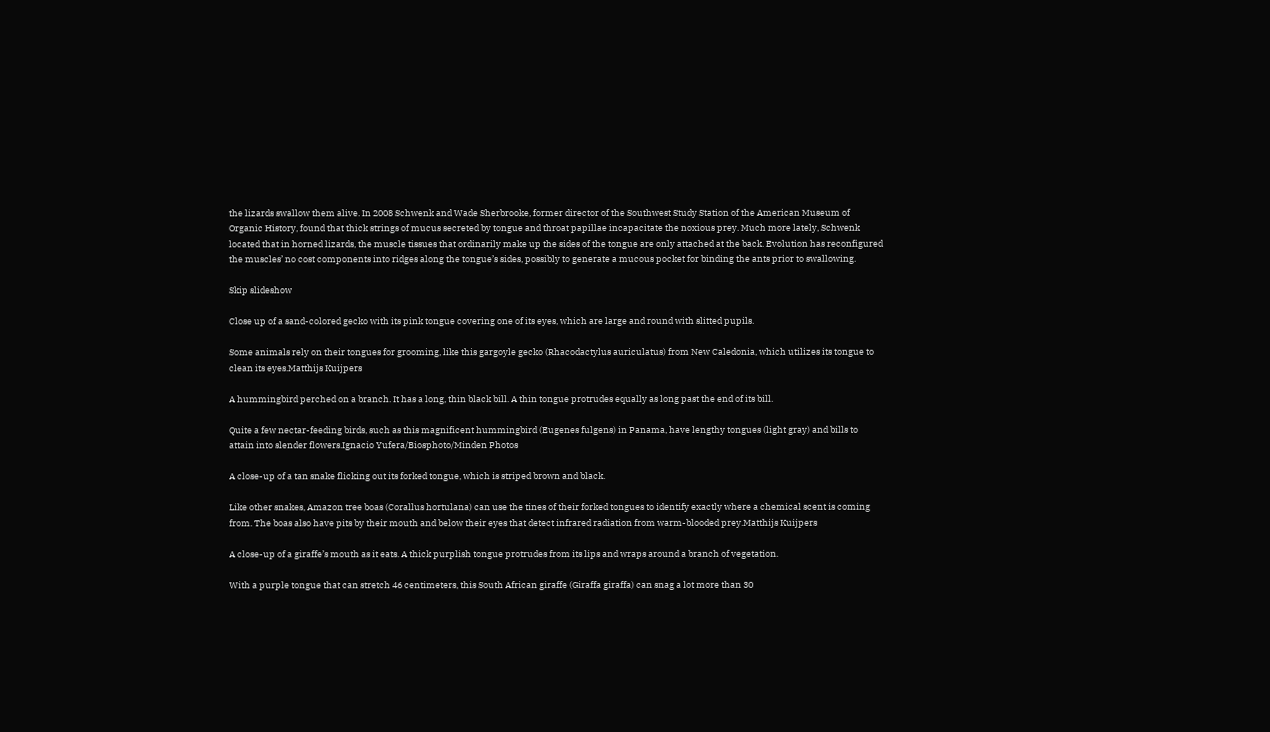the lizards swallow them alive. In 2008 Schwenk and Wade Sherbrooke, former director of the Southwest Study Station of the American Museum of Organic History, found that thick strings of mucus secreted by tongue and throat papillae incapacitate the noxious prey. Much more lately, Schwenk located that in horned lizards, the muscle tissues that ordinarily make up the sides of the tongue are only attached at the back. Evolution has reconfigured the muscles’ no cost components into ridges along the tongue’s sides, possibly to generate a mucous pocket for binding the ants prior to swallowing.

Skip slideshow

Close up of a sand-colored gecko with its pink tongue covering one of its eyes, which are large and round with slitted pupils.

Some animals rely on their tongues for grooming, like this gargoyle gecko (Rhacodactylus auriculatus) from New Caledonia, which utilizes its tongue to clean its eyes.Matthijs Kuijpers

A hummingbird perched on a branch. It has a long, thin black bill. A thin tongue protrudes equally as long past the end of its bill.

Quite a few nectar-feeding birds, such as this magnificent hummingbird (Eugenes fulgens) in Panama, have lengthy tongues (light gray) and bills to attain into slender flowers.Ignacio Yufera/Biosphoto/Minden Photos

A close-up of a tan snake flicking out its forked tongue, which is striped brown and black.

Like other snakes, Amazon tree boas (Corallus hortulana) can use the tines of their forked tongues to identify exactly where a chemical scent is coming from. The boas also have pits by their mouth and below their eyes that detect infrared radiation from warm-blooded prey.Matthijs Kuijpers

A close-up of a giraffe’s mouth as it eats. A thick purplish tongue protrudes from its lips and wraps around a branch of vegetation.

With a purple tongue that can stretch 46 centimeters, this South African giraffe (Giraffa giraffa) can snag a lot more than 30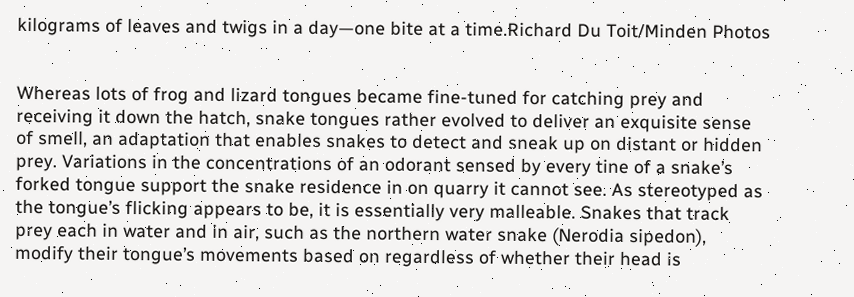kilograms of leaves and twigs in a day—one bite at a time.Richard Du Toit/Minden Photos


Whereas lots of frog and lizard tongues became fine-tuned for catching prey and receiving it down the hatch, snake tongues rather evolved to deliver an exquisite sense of smell, an adaptation that enables snakes to detect and sneak up on distant or hidden prey. Variations in the concentrations of an odorant sensed by every tine of a snake’s forked tongue support the snake residence in on quarry it cannot see. As stereotyped as the tongue’s flicking appears to be, it is essentially very malleable. Snakes that track prey each in water and in air, such as the northern water snake (Nerodia sipedon), modify their tongue’s movements based on regardless of whether their head is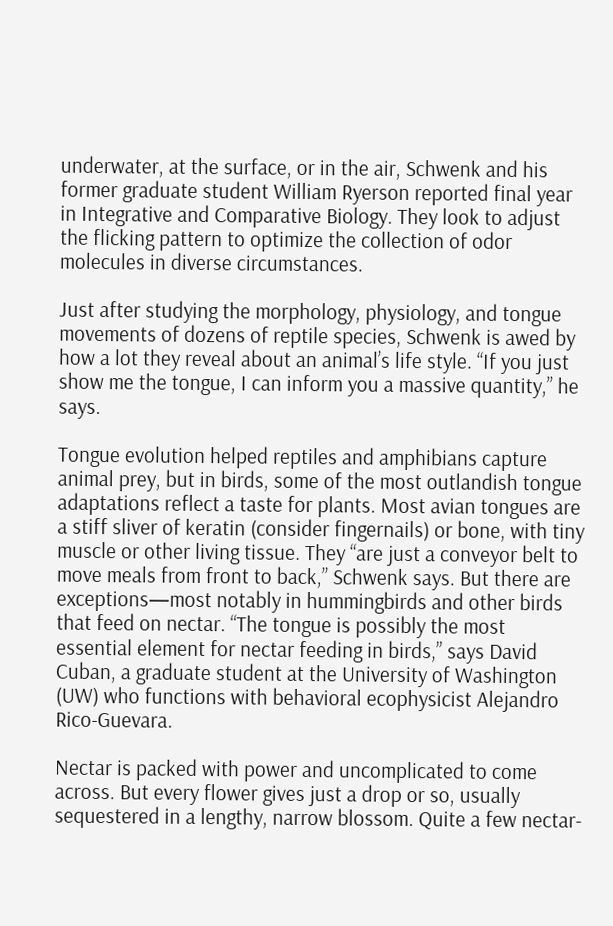underwater, at the surface, or in the air, Schwenk and his former graduate student William Ryerson reported final year in Integrative and Comparative Biology. They look to adjust the flicking pattern to optimize the collection of odor molecules in diverse circumstances.

Just after studying the morphology, physiology, and tongue movements of dozens of reptile species, Schwenk is awed by how a lot they reveal about an animal’s life style. “If you just show me the tongue, I can inform you a massive quantity,” he says.

Tongue evolution helped reptiles and amphibians capture animal prey, but in birds, some of the most outlandish tongue adaptations reflect a taste for plants. Most avian tongues are a stiff sliver of keratin (consider fingernails) or bone, with tiny muscle or other living tissue. They “are just a conveyor belt to move meals from front to back,” Schwenk says. But there are exceptions—most notably in hummingbirds and other birds that feed on nectar. “The tongue is possibly the most essential element for nectar feeding in birds,” says David Cuban, a graduate student at the University of Washington (UW) who functions with behavioral ecophysicist Alejandro Rico-Guevara.

Nectar is packed with power and uncomplicated to come across. But every flower gives just a drop or so, usually sequestered in a lengthy, narrow blossom. Quite a few nectar-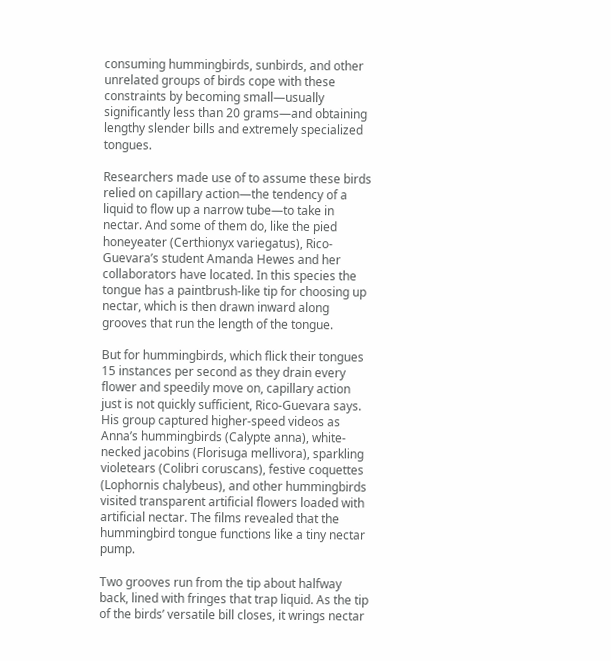consuming hummingbirds, sunbirds, and other unrelated groups of birds cope with these constraints by becoming small—usually significantly less than 20 grams—and obtaining lengthy slender bills and extremely specialized tongues.

Researchers made use of to assume these birds relied on capillary action—the tendency of a liquid to flow up a narrow tube—to take in nectar. And some of them do, like the pied honeyeater (Certhionyx variegatus), Rico-Guevara’s student Amanda Hewes and her collaborators have located. In this species the tongue has a paintbrush-like tip for choosing up nectar, which is then drawn inward along grooves that run the length of the tongue.

But for hummingbirds, which flick their tongues 15 instances per second as they drain every flower and speedily move on, capillary action just is not quickly sufficient, Rico-Guevara says. His group captured higher-speed videos as Anna’s hummingbirds (Calypte anna), white-necked jacobins (Florisuga mellivora), sparkling violetears (Colibri coruscans), festive coquettes (Lophornis chalybeus), and other hummingbirds visited transparent artificial flowers loaded with artificial nectar. The films revealed that the hummingbird tongue functions like a tiny nectar pump.

Two grooves run from the tip about halfway back, lined with fringes that trap liquid. As the tip of the birds’ versatile bill closes, it wrings nectar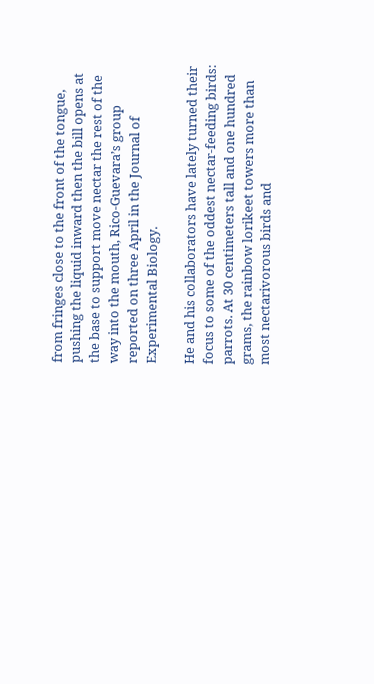from fringes close to the front of the tongue, pushing the liquid inward then the bill opens at the base to support move nectar the rest of the way into the mouth, Rico-Guevara’s group reported on three April in the Journal of Experimental Biology.

He and his collaborators have lately turned their focus to some of the oddest nectar-feeding birds: parrots. At 30 centimeters tall and one hundred grams, the rainbow lorikeet towers more than most nectarivorous birds and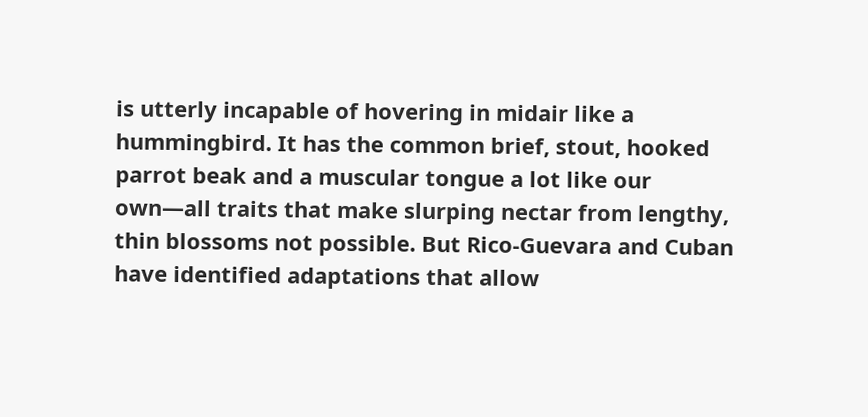is utterly incapable of hovering in midair like a hummingbird. It has the common brief, stout, hooked parrot beak and a muscular tongue a lot like our own—all traits that make slurping nectar from lengthy, thin blossoms not possible. But Rico-Guevara and Cuban have identified adaptations that allow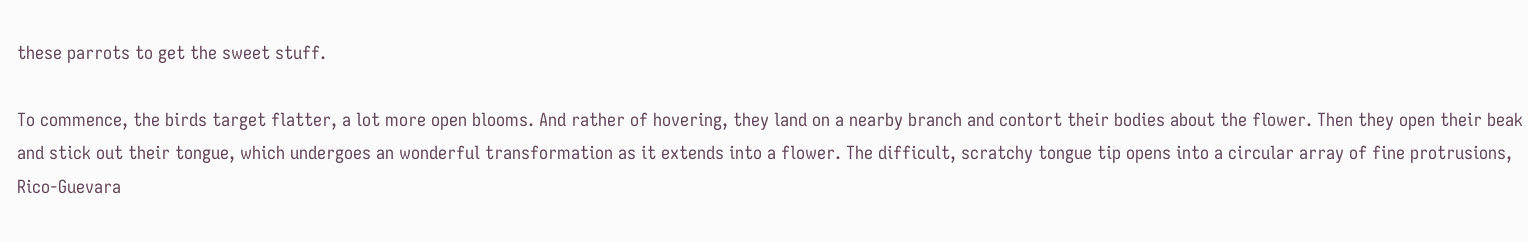these parrots to get the sweet stuff.

To commence, the birds target flatter, a lot more open blooms. And rather of hovering, they land on a nearby branch and contort their bodies about the flower. Then they open their beak and stick out their tongue, which undergoes an wonderful transformation as it extends into a flower. The difficult, scratchy tongue tip opens into a circular array of fine protrusions, Rico-Guevara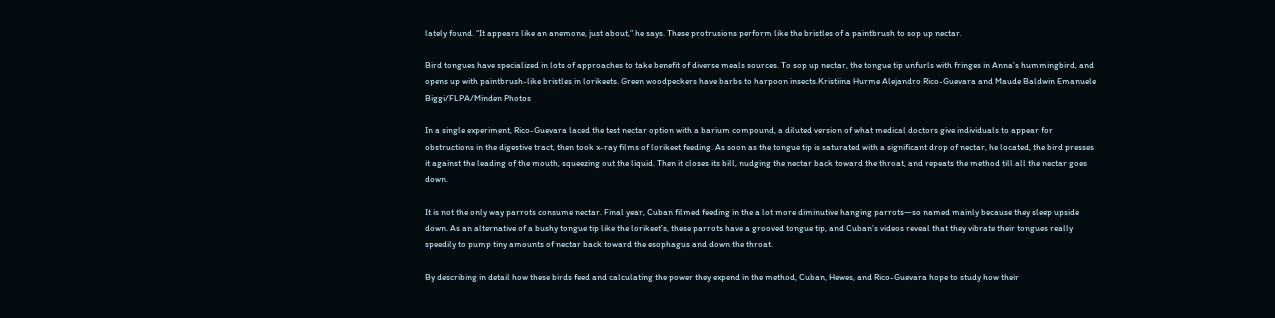lately found. “It appears like an anemone, just about,” he says. These protrusions perform like the bristles of a paintbrush to sop up nectar.

Bird tongues have specialized in lots of approaches to take benefit of diverse meals sources. To sop up nectar, the tongue tip unfurls with fringes in Anna’s hummingbird, and opens up with paintbrush-like bristles in lorikeets. Green woodpeckers have barbs to harpoon insects.Kristiina Hurme Alejandro Rico-Guevara and Maude Baldwin Emanuele Biggi/FLPA/Minden Photos

In a single experiment, Rico-Guevara laced the test nectar option with a barium compound, a diluted version of what medical doctors give individuals to appear for obstructions in the digestive tract, then took x-ray films of lorikeet feeding. As soon as the tongue tip is saturated with a significant drop of nectar, he located, the bird presses it against the leading of the mouth, squeezing out the liquid. Then it closes its bill, nudging the nectar back toward the throat, and repeats the method till all the nectar goes down.

It is not the only way parrots consume nectar. Final year, Cuban filmed feeding in the a lot more diminutive hanging parrots—so named mainly because they sleep upside down. As an alternative of a bushy tongue tip like the lorikeet’s, these parrots have a grooved tongue tip, and Cuban’s videos reveal that they vibrate their tongues really speedily to pump tiny amounts of nectar back toward the esophagus and down the throat.

By describing in detail how these birds feed and calculating the power they expend in the method, Cuban, Hewes, and Rico-Guevara hope to study how their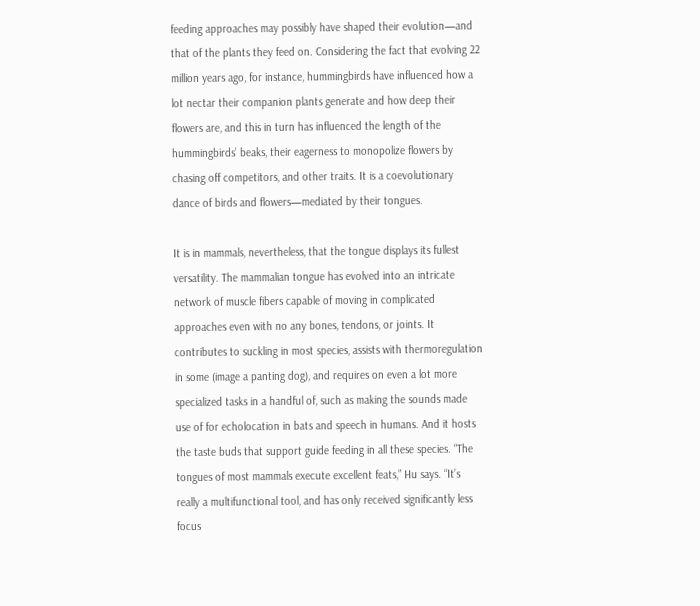feeding approaches may possibly have shaped their evolution—and that of the plants they feed on. Considering the fact that evolving 22 million years ago, for instance, hummingbirds have influenced how a lot nectar their companion plants generate and how deep their flowers are, and this in turn has influenced the length of the hummingbirds’ beaks, their eagerness to monopolize flowers by chasing off competitors, and other traits. It is a coevolutionary dance of birds and flowers—mediated by their tongues.

It is in mammals, nevertheless, that the tongue displays its fullest versatility. The mammalian tongue has evolved into an intricate network of muscle fibers capable of moving in complicated approaches even with no any bones, tendons, or joints. It contributes to suckling in most species, assists with thermoregulation in some (image a panting dog), and requires on even a lot more specialized tasks in a handful of, such as making the sounds made use of for echolocation in bats and speech in humans. And it hosts the taste buds that support guide feeding in all these species. “The tongues of most mammals execute excellent feats,” Hu says. “It’s really a multifunctional tool, and has only received significantly less focus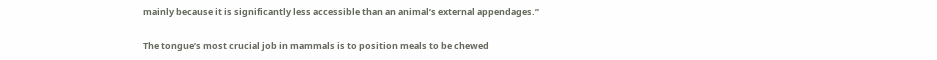mainly because it is significantly less accessible than an animal’s external appendages.”

The tongue’s most crucial job in mammals is to position meals to be chewed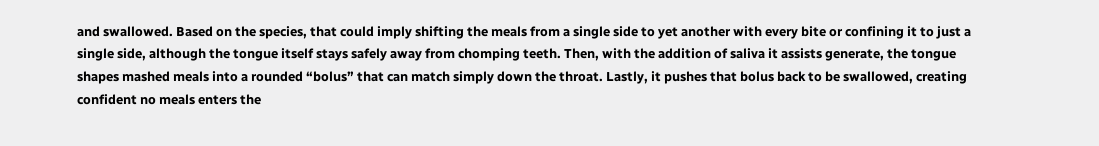and swallowed. Based on the species, that could imply shifting the meals from a single side to yet another with every bite or confining it to just a single side, although the tongue itself stays safely away from chomping teeth. Then, with the addition of saliva it assists generate, the tongue shapes mashed meals into a rounded “bolus” that can match simply down the throat. Lastly, it pushes that bolus back to be swallowed, creating confident no meals enters the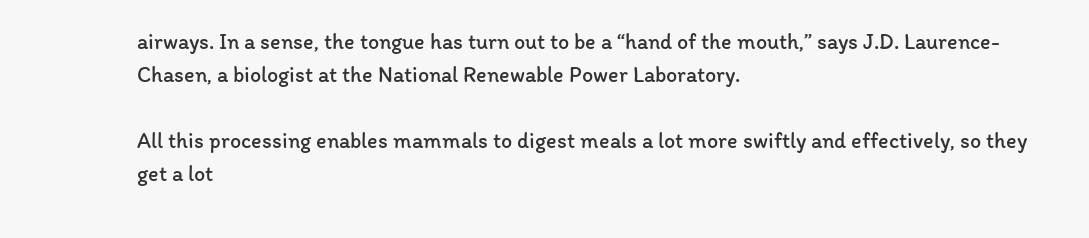airways. In a sense, the tongue has turn out to be a “hand of the mouth,” says J.D. Laurence-Chasen, a biologist at the National Renewable Power Laboratory.

All this processing enables mammals to digest meals a lot more swiftly and effectively, so they get a lot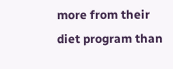more from their diet program than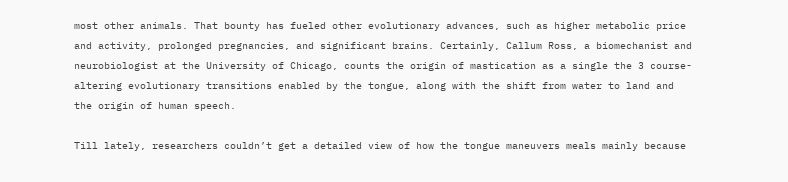most other animals. That bounty has fueled other evolutionary advances, such as higher metabolic price and activity, prolonged pregnancies, and significant brains. Certainly, Callum Ross, a biomechanist and neurobiologist at the University of Chicago, counts the origin of mastication as a single the 3 course-altering evolutionary transitions enabled by the tongue, along with the shift from water to land and the origin of human speech.

Till lately, researchers couldn’t get a detailed view of how the tongue maneuvers meals mainly because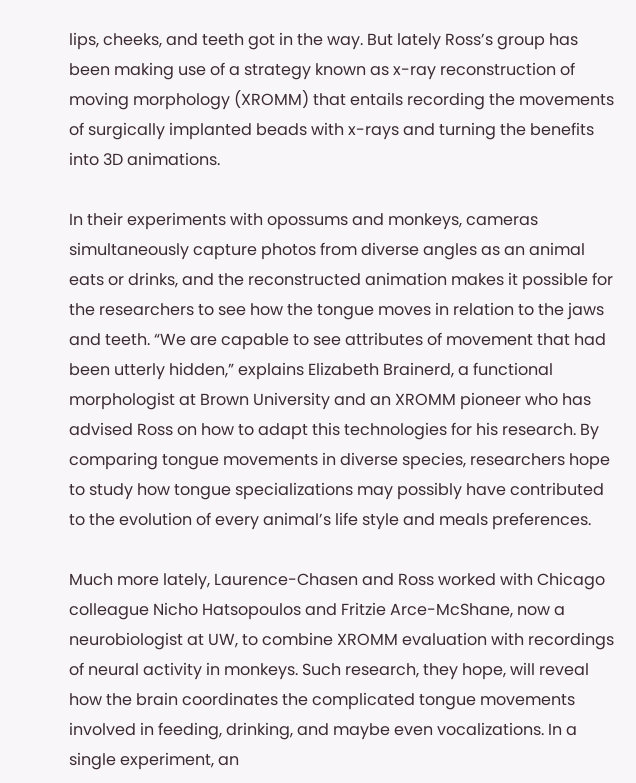lips, cheeks, and teeth got in the way. But lately Ross’s group has been making use of a strategy known as x-ray reconstruction of moving morphology (XROMM) that entails recording the movements of surgically implanted beads with x-rays and turning the benefits into 3D animations.

In their experiments with opossums and monkeys, cameras simultaneously capture photos from diverse angles as an animal eats or drinks, and the reconstructed animation makes it possible for the researchers to see how the tongue moves in relation to the jaws and teeth. “We are capable to see attributes of movement that had been utterly hidden,” explains Elizabeth Brainerd, a functional morphologist at Brown University and an XROMM pioneer who has advised Ross on how to adapt this technologies for his research. By comparing tongue movements in diverse species, researchers hope to study how tongue specializations may possibly have contributed to the evolution of every animal’s life style and meals preferences.

Much more lately, Laurence-Chasen and Ross worked with Chicago colleague Nicho Hatsopoulos and Fritzie Arce-McShane, now a neurobiologist at UW, to combine XROMM evaluation with recordings of neural activity in monkeys. Such research, they hope, will reveal how the brain coordinates the complicated tongue movements involved in feeding, drinking, and maybe even vocalizations. In a single experiment, an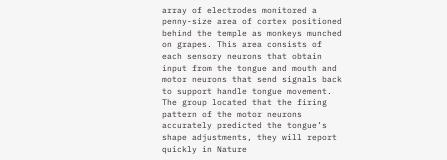array of electrodes monitored a penny-size area of cortex positioned behind the temple as monkeys munched on grapes. This area consists of each sensory neurons that obtain input from the tongue and mouth and motor neurons that send signals back to support handle tongue movement. The group located that the firing pattern of the motor neurons accurately predicted the tongue’s shape adjustments, they will report quickly in Nature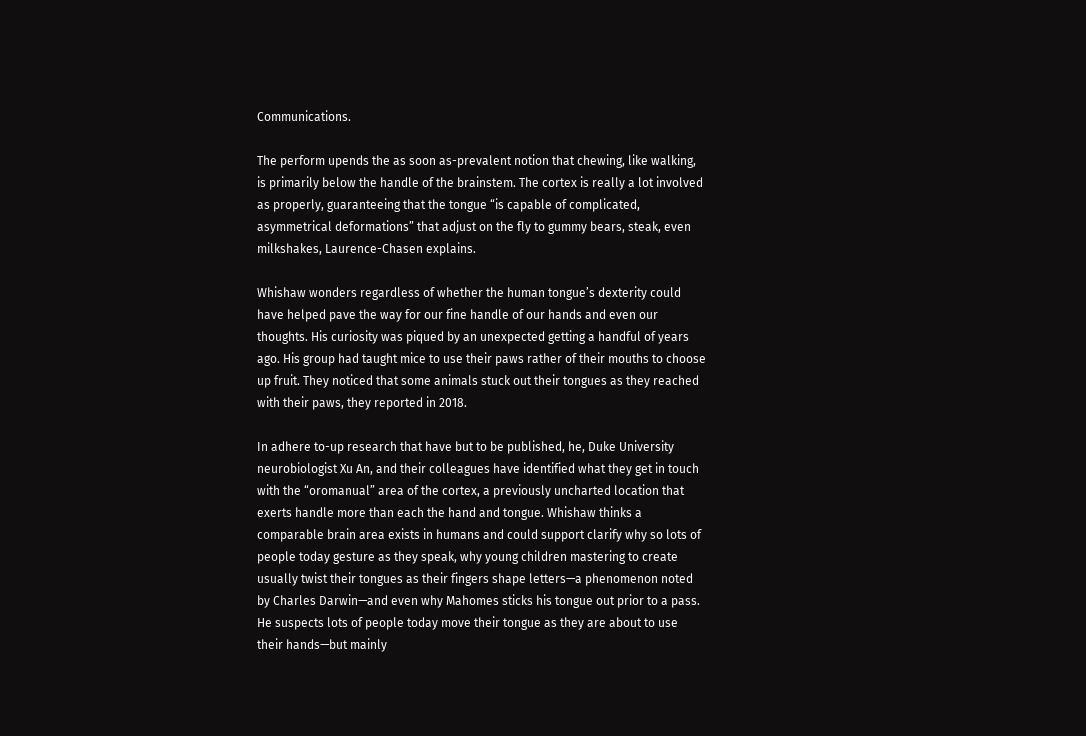Communications.

The perform upends the as soon as-prevalent notion that chewing, like walking, is primarily below the handle of the brainstem. The cortex is really a lot involved as properly, guaranteeing that the tongue “is capable of complicated, asymmetrical deformations” that adjust on the fly to gummy bears, steak, even milkshakes, Laurence-Chasen explains.

Whishaw wonders regardless of whether the human tongue’s dexterity could have helped pave the way for our fine handle of our hands and even our thoughts. His curiosity was piqued by an unexpected getting a handful of years ago. His group had taught mice to use their paws rather of their mouths to choose up fruit. They noticed that some animals stuck out their tongues as they reached with their paws, they reported in 2018.

In adhere to-up research that have but to be published, he, Duke University neurobiologist Xu An, and their colleagues have identified what they get in touch with the “oromanual” area of the cortex, a previously uncharted location that exerts handle more than each the hand and tongue. Whishaw thinks a comparable brain area exists in humans and could support clarify why so lots of people today gesture as they speak, why young children mastering to create usually twist their tongues as their fingers shape letters—a phenomenon noted by Charles Darwin—and even why Mahomes sticks his tongue out prior to a pass. He suspects lots of people today move their tongue as they are about to use their hands—but mainly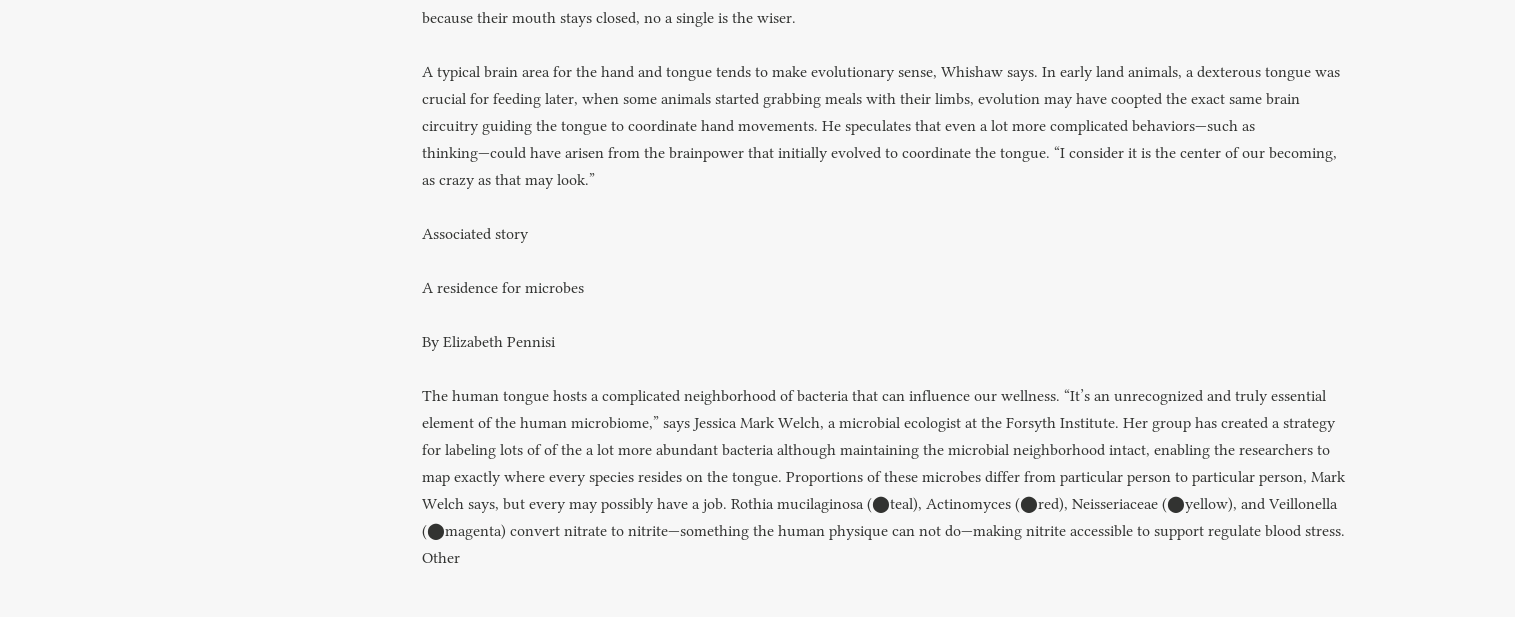because their mouth stays closed, no a single is the wiser.

A typical brain area for the hand and tongue tends to make evolutionary sense, Whishaw says. In early land animals, a dexterous tongue was crucial for feeding later, when some animals started grabbing meals with their limbs, evolution may have coopted the exact same brain circuitry guiding the tongue to coordinate hand movements. He speculates that even a lot more complicated behaviors—such as thinking—could have arisen from the brainpower that initially evolved to coordinate the tongue. “I consider it is the center of our becoming, as crazy as that may look.”

Associated story

A residence for microbes

By Elizabeth Pennisi

The human tongue hosts a complicated neighborhood of bacteria that can influence our wellness. “It’s an unrecognized and truly essential element of the human microbiome,” says Jessica Mark Welch, a microbial ecologist at the Forsyth Institute. Her group has created a strategy for labeling lots of of the a lot more abundant bacteria although maintaining the microbial neighborhood intact, enabling the researchers to map exactly where every species resides on the tongue. Proportions of these microbes differ from particular person to particular person, Mark Welch says, but every may possibly have a job. Rothia mucilaginosa (⬤teal), Actinomyces (⬤red), Neisseriaceae (⬤yellow), and Veillonella (⬤magenta) convert nitrate to nitrite—something the human physique can not do—making nitrite accessible to support regulate blood stress. Other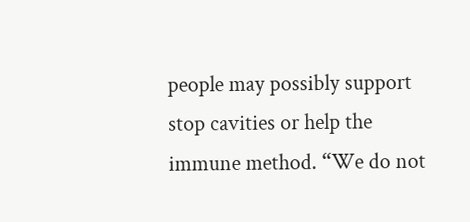people may possibly support stop cavities or help the immune method. “We do not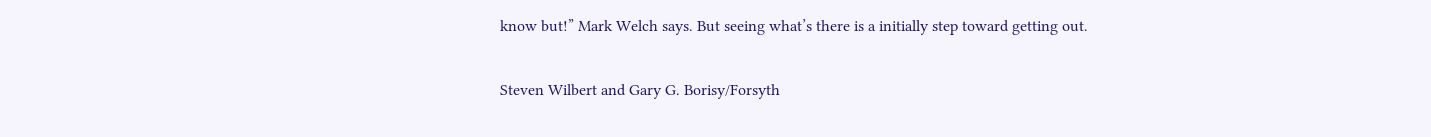know but!” Mark Welch says. But seeing what’s there is a initially step toward getting out.

Steven Wilbert and Gary G. Borisy/Forsyth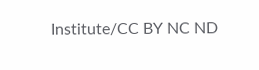Institute/CC BY NC ND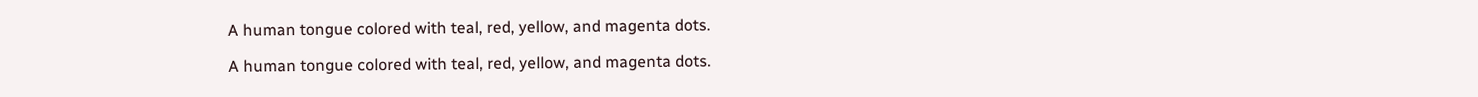A human tongue colored with teal, red, yellow, and magenta dots.

A human tongue colored with teal, red, yellow, and magenta dots.